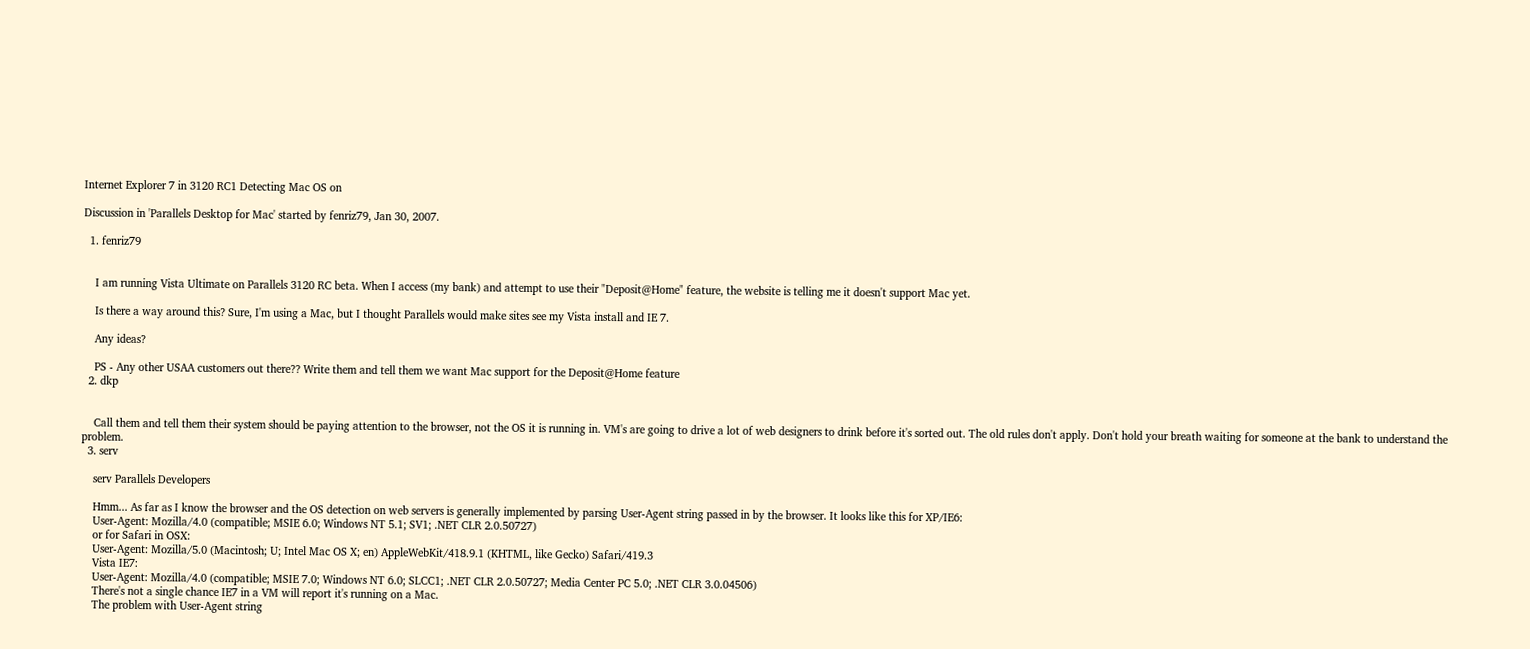Internet Explorer 7 in 3120 RC1 Detecting Mac OS on

Discussion in 'Parallels Desktop for Mac' started by fenriz79, Jan 30, 2007.

  1. fenriz79


    I am running Vista Ultimate on Parallels 3120 RC beta. When I access (my bank) and attempt to use their "Deposit@Home" feature, the website is telling me it doesn't support Mac yet.

    Is there a way around this? Sure, I'm using a Mac, but I thought Parallels would make sites see my Vista install and IE 7.

    Any ideas?

    PS - Any other USAA customers out there?? Write them and tell them we want Mac support for the Deposit@Home feature
  2. dkp


    Call them and tell them their system should be paying attention to the browser, not the OS it is running in. VM's are going to drive a lot of web designers to drink before it's sorted out. The old rules don't apply. Don't hold your breath waiting for someone at the bank to understand the problem.
  3. serv

    serv Parallels Developers

    Hmm... As far as I know the browser and the OS detection on web servers is generally implemented by parsing User-Agent string passed in by the browser. It looks like this for XP/IE6:
    User-Agent: Mozilla/4.0 (compatible; MSIE 6.0; Windows NT 5.1; SV1; .NET CLR 2.0.50727)
    or for Safari in OSX:
    User-Agent: Mozilla/5.0 (Macintosh; U; Intel Mac OS X; en) AppleWebKit/418.9.1 (KHTML, like Gecko) Safari/419.3
    Vista IE7:
    User-Agent: Mozilla/4.0 (compatible; MSIE 7.0; Windows NT 6.0; SLCC1; .NET CLR 2.0.50727; Media Center PC 5.0; .NET CLR 3.0.04506)
    There's not a single chance IE7 in a VM will report it's running on a Mac.
    The problem with User-Agent string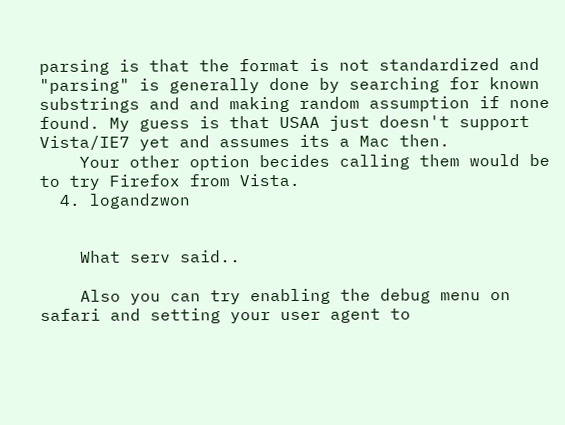parsing is that the format is not standardized and "parsing" is generally done by searching for known substrings and and making random assumption if none found. My guess is that USAA just doesn't support Vista/IE7 yet and assumes its a Mac then.
    Your other option becides calling them would be to try Firefox from Vista.
  4. logandzwon


    What serv said..

    Also you can try enabling the debug menu on safari and setting your user agent to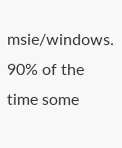msie/windows. 90% of the time some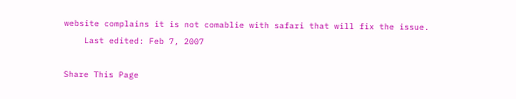website complains it is not comablie with safari that will fix the issue.
    Last edited: Feb 7, 2007

Share This Page